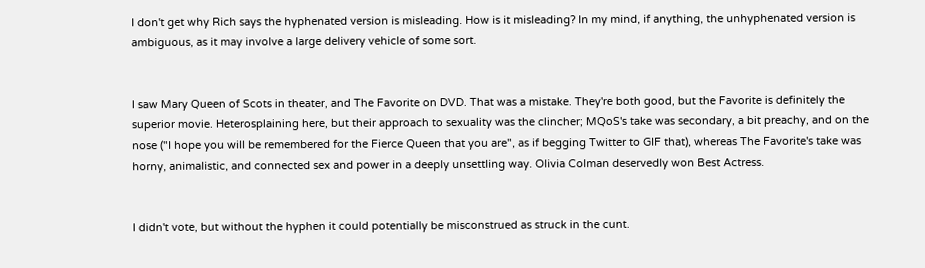I don't get why Rich says the hyphenated version is misleading. How is it misleading? In my mind, if anything, the unhyphenated version is ambiguous, as it may involve a large delivery vehicle of some sort.


I saw Mary Queen of Scots in theater, and The Favorite on DVD. That was a mistake. They're both good, but the Favorite is definitely the superior movie. Heterosplaining here, but their approach to sexuality was the clincher; MQoS's take was secondary, a bit preachy, and on the nose ("I hope you will be remembered for the Fierce Queen that you are", as if begging Twitter to GIF that), whereas The Favorite's take was horny, animalistic, and connected sex and power in a deeply unsettling way. Olivia Colman deservedly won Best Actress.


I didn't vote, but without the hyphen it could potentially be misconstrued as struck in the cunt.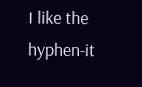I like the hyphen-it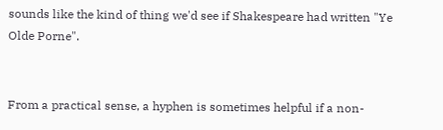sounds like the kind of thing we'd see if Shakespeare had written "Ye Olde Porne".


From a practical sense, a hyphen is sometimes helpful if a non-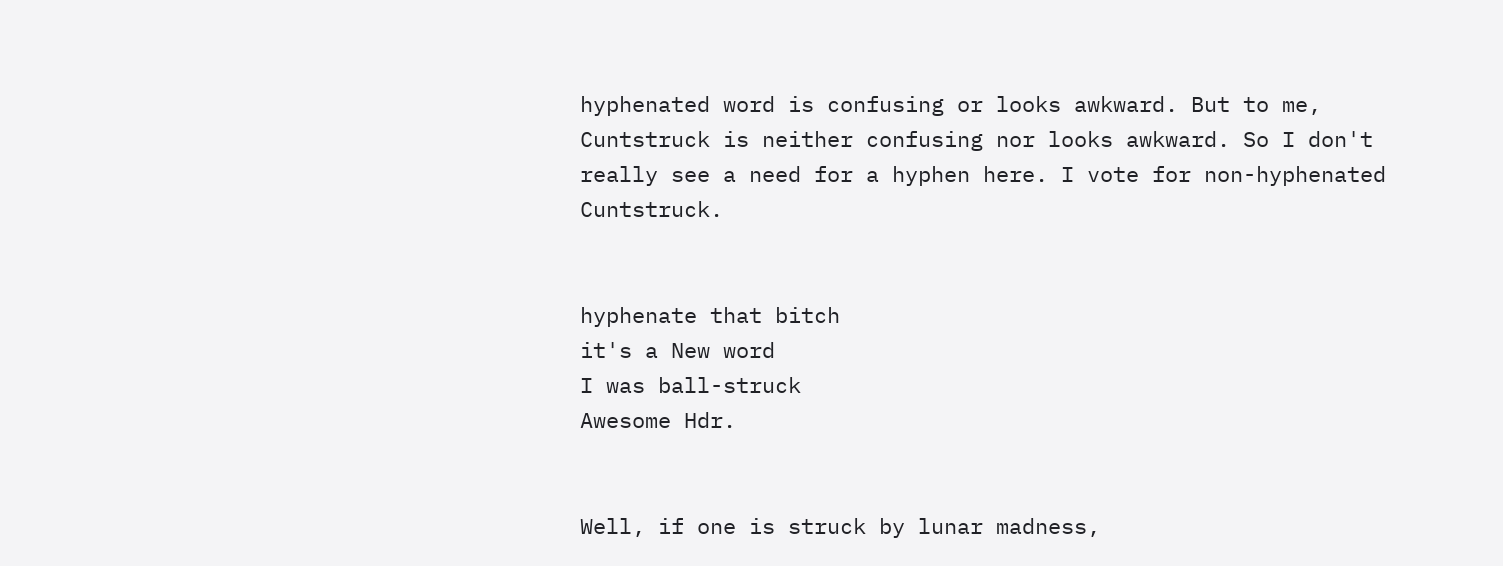hyphenated word is confusing or looks awkward. But to me, Cuntstruck is neither confusing nor looks awkward. So I don't really see a need for a hyphen here. I vote for non-hyphenated Cuntstruck.


hyphenate that bitch
it's a New word
I was ball-struck
Awesome Hdr.


Well, if one is struck by lunar madness,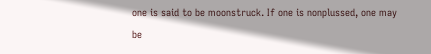one is said to be moonstruck. If one is nonplussed, one may be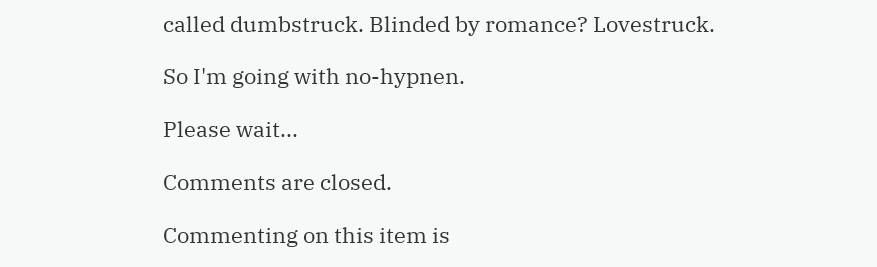called dumbstruck. Blinded by romance? Lovestruck.

So I'm going with no-hypnen.

Please wait...

Comments are closed.

Commenting on this item is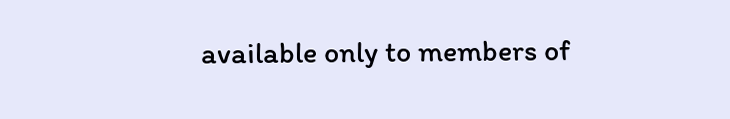available only to members of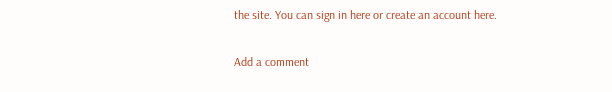the site. You can sign in here or create an account here.

Add a comment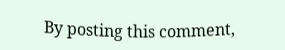By posting this comment,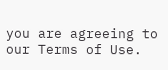you are agreeing to our Terms of Use.